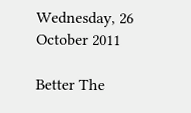Wednesday, 26 October 2011

Better The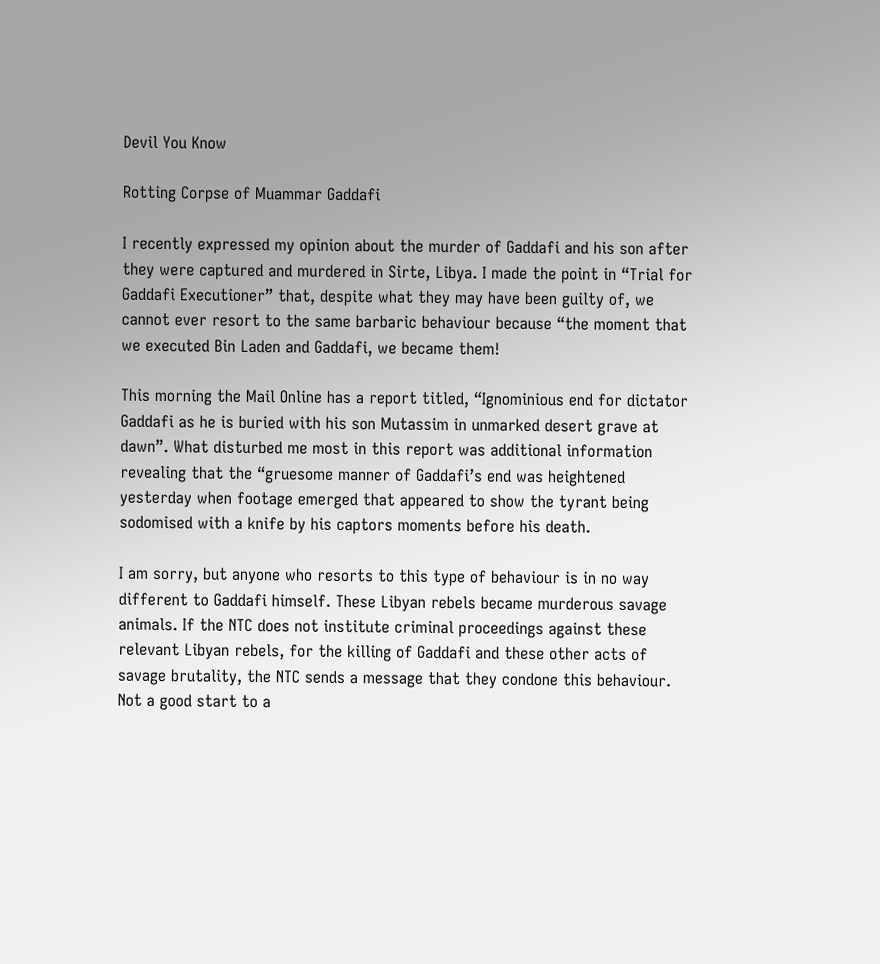Devil You Know

Rotting Corpse of Muammar Gaddafi

I recently expressed my opinion about the murder of Gaddafi and his son after they were captured and murdered in Sirte, Libya. I made the point in “Trial for Gaddafi Executioner” that, despite what they may have been guilty of, we cannot ever resort to the same barbaric behaviour because “the moment that we executed Bin Laden and Gaddafi, we became them!

This morning the Mail Online has a report titled, “Ignominious end for dictator Gaddafi as he is buried with his son Mutassim in unmarked desert grave at dawn”. What disturbed me most in this report was additional information revealing that the “gruesome manner of Gaddafi’s end was heightened yesterday when footage emerged that appeared to show the tyrant being sodomised with a knife by his captors moments before his death.

I am sorry, but anyone who resorts to this type of behaviour is in no way different to Gaddafi himself. These Libyan rebels became murderous savage animals. If the NTC does not institute criminal proceedings against these relevant Libyan rebels, for the killing of Gaddafi and these other acts of savage brutality, the NTC sends a message that they condone this behaviour. Not a good start to a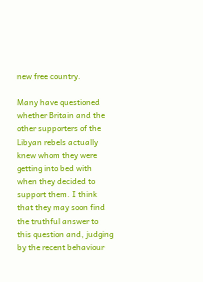new free country.

Many have questioned whether Britain and the other supporters of the Libyan rebels actually knew whom they were getting into bed with when they decided to support them. I think that they may soon find the truthful answer to this question and, judging by the recent behaviour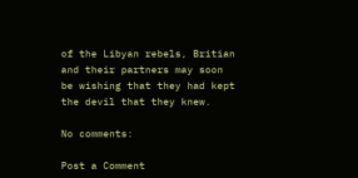of the Libyan rebels, Britian and their partners may soon be wishing that they had kept the devil that they knew.

No comments:

Post a Comment